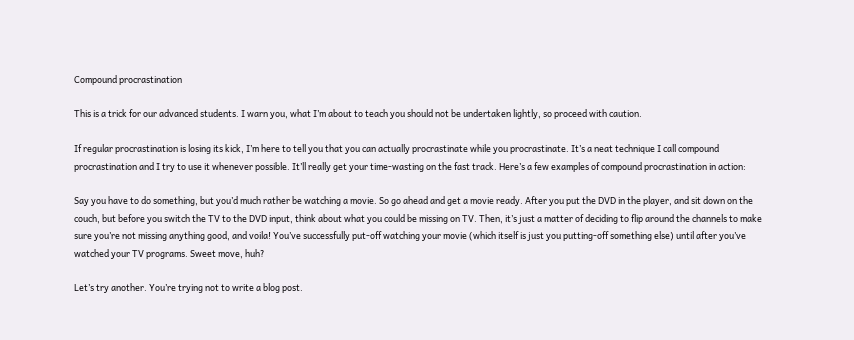Compound procrastination

This is a trick for our advanced students. I warn you, what I’m about to teach you should not be undertaken lightly, so proceed with caution.

If regular procrastination is losing its kick, I’m here to tell you that you can actually procrastinate while you procrastinate. It’s a neat technique I call compound procrastination and I try to use it whenever possible. It’ll really get your time-wasting on the fast track. Here’s a few examples of compound procrastination in action:

Say you have to do something, but you’d much rather be watching a movie. So go ahead and get a movie ready. After you put the DVD in the player, and sit down on the couch, but before you switch the TV to the DVD input, think about what you could be missing on TV. Then, it’s just a matter of deciding to flip around the channels to make sure you’re not missing anything good, and voila! You’ve successfully put-off watching your movie (which itself is just you putting-off something else) until after you’ve watched your TV programs. Sweet move, huh?

Let’s try another. You’re trying not to write a blog post.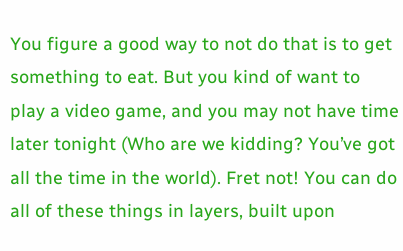You figure a good way to not do that is to get something to eat. But you kind of want to play a video game, and you may not have time later tonight (Who are we kidding? You’ve got all the time in the world). Fret not! You can do all of these things in layers, built upon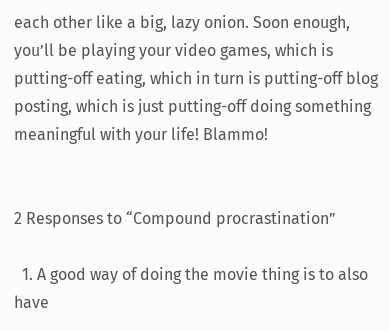each other like a big, lazy onion. Soon enough, you’ll be playing your video games, which is putting-off eating, which in turn is putting-off blog posting, which is just putting-off doing something meaningful with your life! Blammo!


2 Responses to “Compound procrastination”

  1. A good way of doing the movie thing is to also have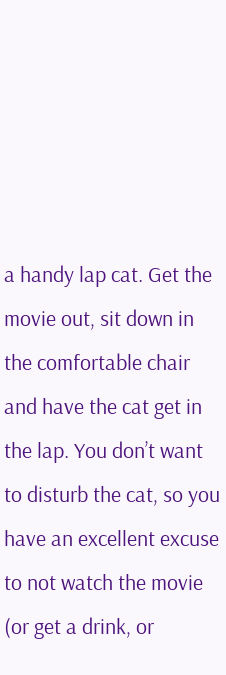a handy lap cat. Get the movie out, sit down in the comfortable chair and have the cat get in the lap. You don’t want to disturb the cat, so you have an excellent excuse to not watch the movie (or get a drink, or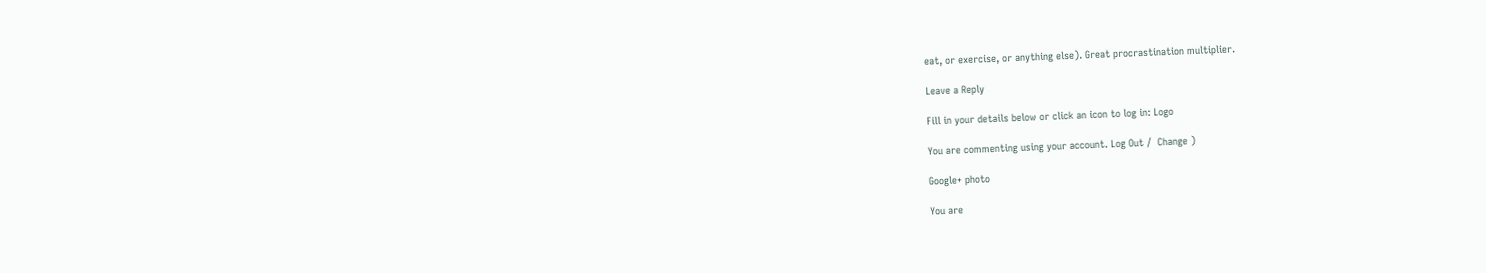eat, or exercise, or anything else). Great procrastination multiplier.

Leave a Reply

Fill in your details below or click an icon to log in: Logo

You are commenting using your account. Log Out /  Change )

Google+ photo

You are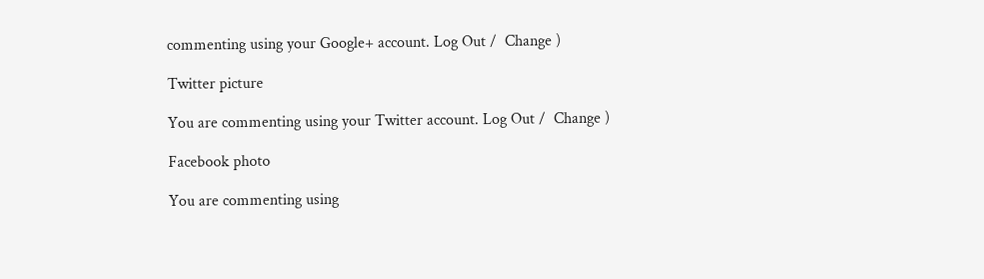commenting using your Google+ account. Log Out /  Change )

Twitter picture

You are commenting using your Twitter account. Log Out /  Change )

Facebook photo

You are commenting using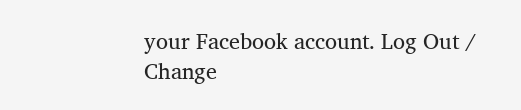your Facebook account. Log Out /  Change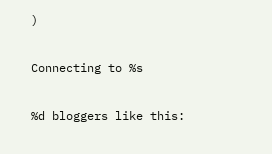)

Connecting to %s

%d bloggers like this: